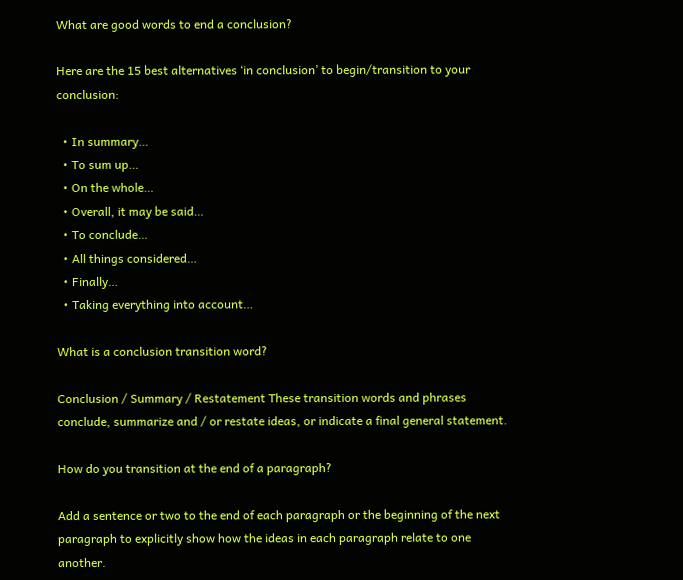What are good words to end a conclusion?

Here are the 15 best alternatives ‘in conclusion’ to begin/transition to your conclusion:

  • In summary…
  • To sum up…
  • On the whole…
  • Overall, it may be said…
  • To conclude…
  • All things considered…
  • Finally…
  • Taking everything into account…

What is a conclusion transition word?

Conclusion / Summary / Restatement These transition words and phrases conclude, summarize and / or restate ideas, or indicate a final general statement.

How do you transition at the end of a paragraph?

Add a sentence or two to the end of each paragraph or the beginning of the next paragraph to explicitly show how the ideas in each paragraph relate to one another.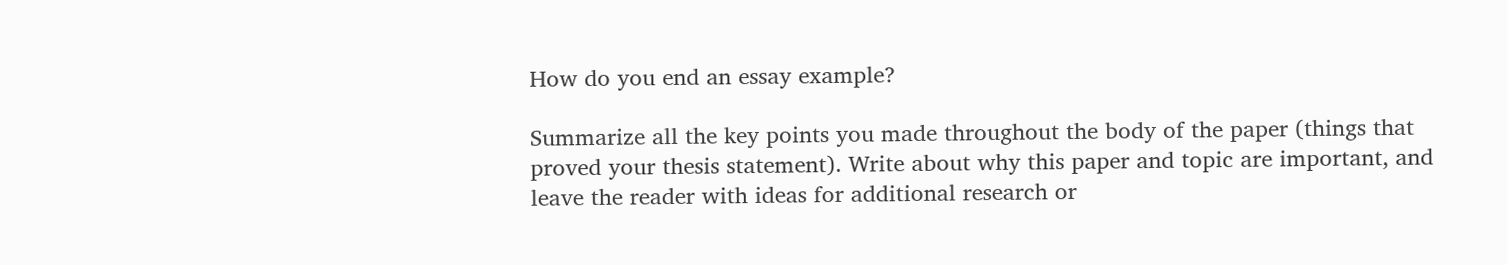How do you end an essay example?

Summarize all the key points you made throughout the body of the paper (things that proved your thesis statement). Write about why this paper and topic are important, and leave the reader with ideas for additional research or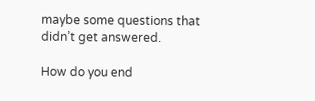maybe some questions that didn’t get answered.

How do you end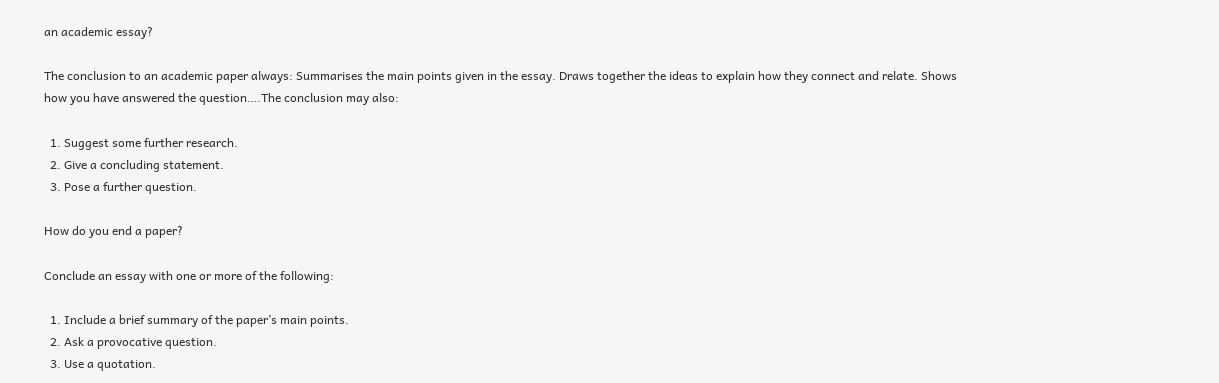an academic essay?

The conclusion to an academic paper always: Summarises the main points given in the essay. Draws together the ideas to explain how they connect and relate. Shows how you have answered the question….The conclusion may also:

  1. Suggest some further research.
  2. Give a concluding statement.
  3. Pose a further question.

How do you end a paper?

Conclude an essay with one or more of the following:

  1. Include a brief summary of the paper’s main points.
  2. Ask a provocative question.
  3. Use a quotation.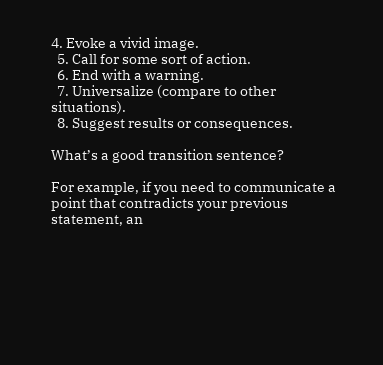4. Evoke a vivid image.
  5. Call for some sort of action.
  6. End with a warning.
  7. Universalize (compare to other situations).
  8. Suggest results or consequences.

What’s a good transition sentence?

For example, if you need to communicate a point that contradicts your previous statement, an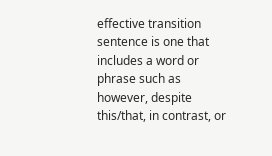effective transition sentence is one that includes a word or phrase such as however, despite this/that, in contrast, or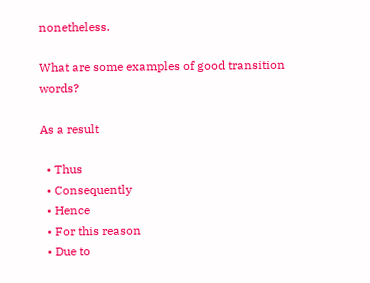nonetheless.

What are some examples of good transition words?

As a result

  • Thus
  • Consequently
  • Hence
  • For this reason
  • Due to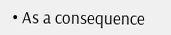• As a consequence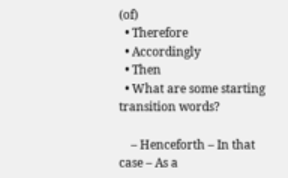(of)
  • Therefore
  • Accordingly
  • Then
  • What are some starting transition words?

    – Henceforth – In that case – As a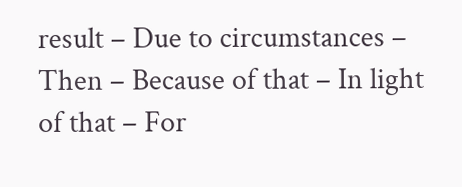result – Due to circumstances – Then – Because of that – In light of that – For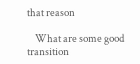that reason

    What are some good transition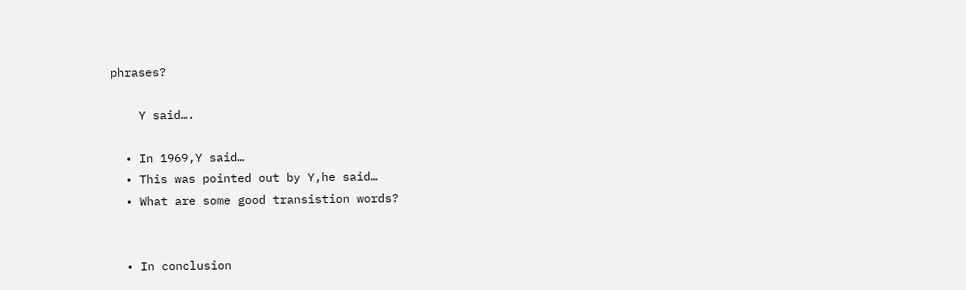phrases?

    Y said….

  • In 1969,Y said…
  • This was pointed out by Y,he said…
  • What are some good transistion words?


  • In conclusion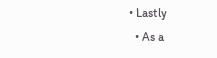• Lastly
  • As a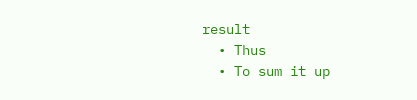result
  • Thus
  • To sum it up